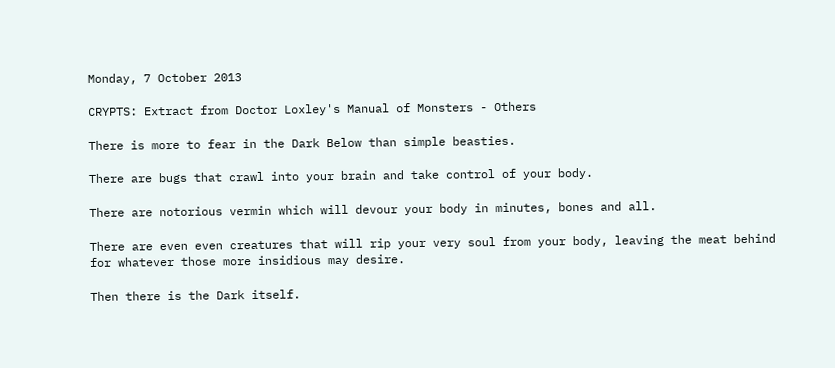Monday, 7 October 2013

CRYPTS: Extract from Doctor Loxley's Manual of Monsters - Others

There is more to fear in the Dark Below than simple beasties.

There are bugs that crawl into your brain and take control of your body.

There are notorious vermin which will devour your body in minutes, bones and all.

There are even even creatures that will rip your very soul from your body, leaving the meat behind for whatever those more insidious may desire.

Then there is the Dark itself.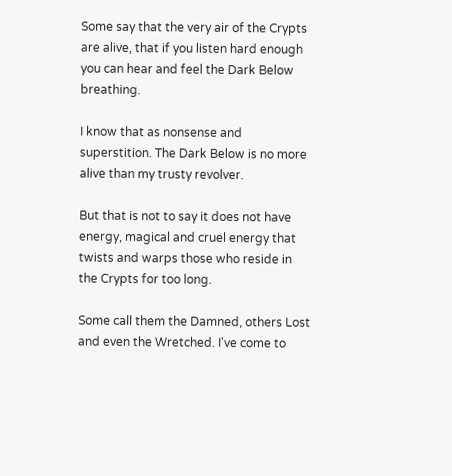Some say that the very air of the Crypts are alive, that if you listen hard enough you can hear and feel the Dark Below breathing.

I know that as nonsense and superstition. The Dark Below is no more alive than my trusty revolver.

But that is not to say it does not have energy, magical and cruel energy that twists and warps those who reside in the Crypts for too long.

Some call them the Damned, others Lost and even the Wretched. I've come to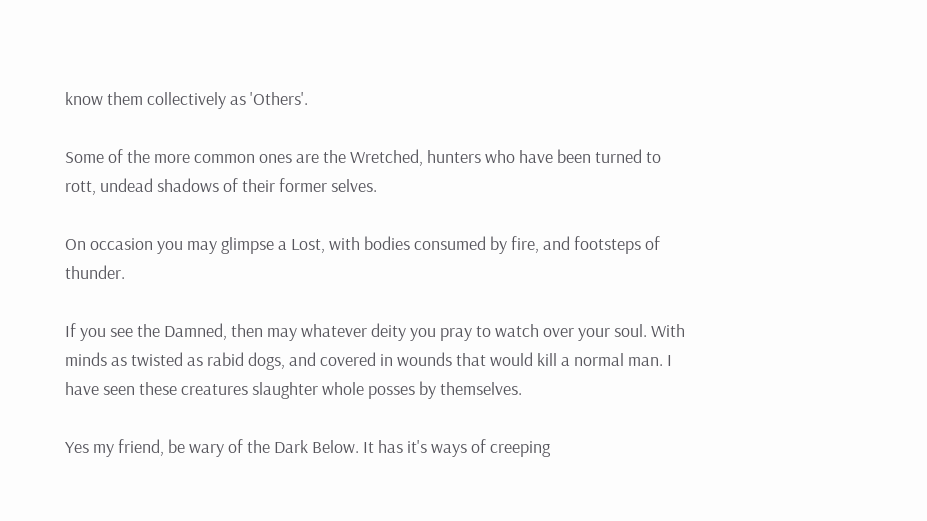know them collectively as 'Others'.

Some of the more common ones are the Wretched, hunters who have been turned to rott, undead shadows of their former selves.

On occasion you may glimpse a Lost, with bodies consumed by fire, and footsteps of thunder.

If you see the Damned, then may whatever deity you pray to watch over your soul. With minds as twisted as rabid dogs, and covered in wounds that would kill a normal man. I have seen these creatures slaughter whole posses by themselves.

Yes my friend, be wary of the Dark Below. It has it's ways of creeping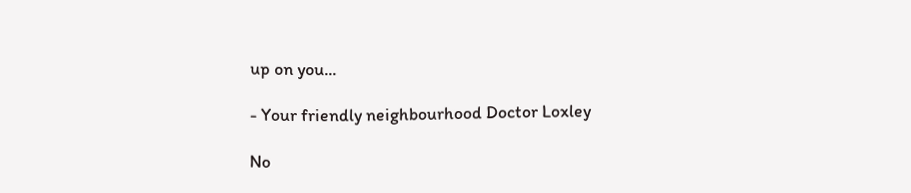up on you...

- Your friendly neighbourhood Doctor Loxley

No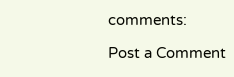comments:

Post a Comment